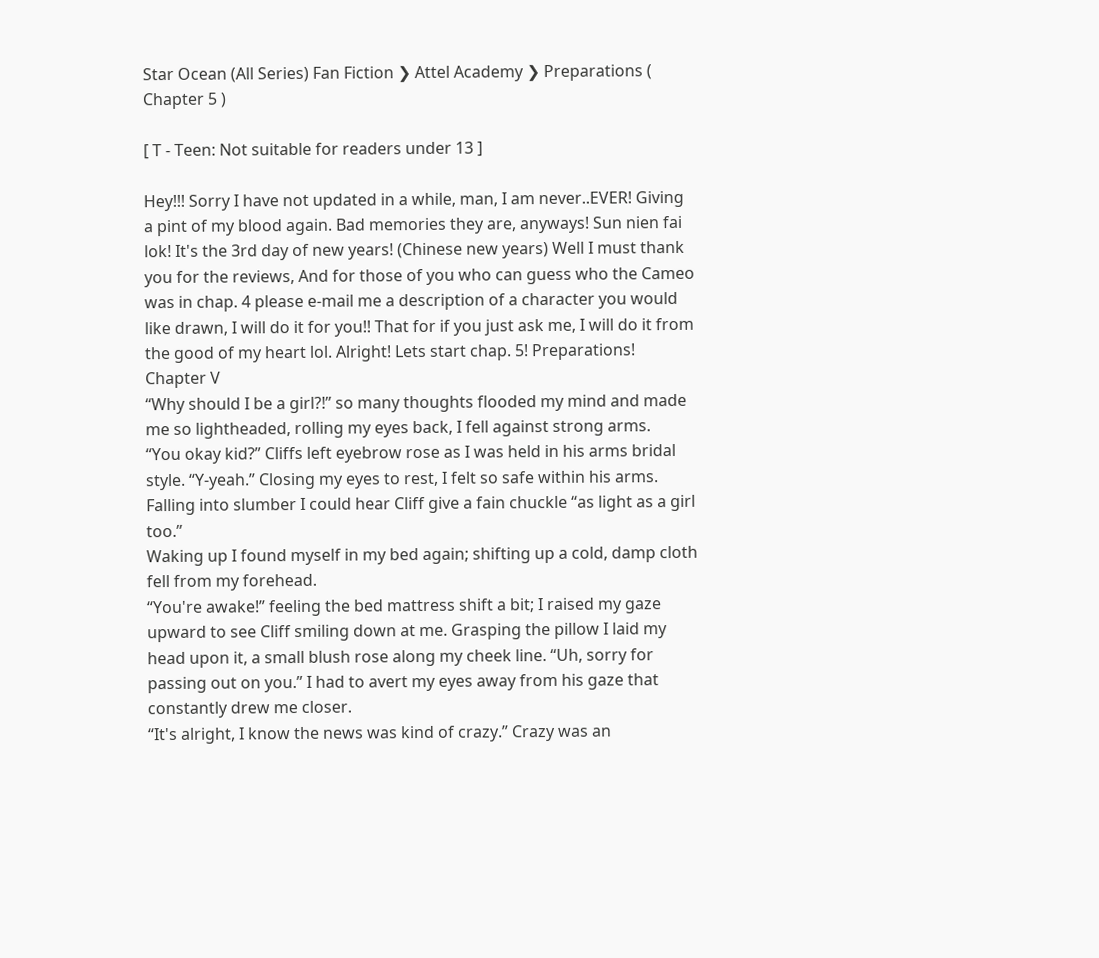Star Ocean (All Series) Fan Fiction ❯ Attel Academy ❯ Preparations ( Chapter 5 )

[ T - Teen: Not suitable for readers under 13 ]

Hey!!! Sorry I have not updated in a while, man, I am never..EVER! Giving a pint of my blood again. Bad memories they are, anyways! Sun nien fai lok! It's the 3rd day of new years! (Chinese new years) Well I must thank you for the reviews, And for those of you who can guess who the Cameo was in chap. 4 please e-mail me a description of a character you would like drawn, I will do it for you!! That for if you just ask me, I will do it from the good of my heart lol. Alright! Lets start chap. 5! Preparations!
Chapter V
“Why should I be a girl?!” so many thoughts flooded my mind and made me so lightheaded, rolling my eyes back, I fell against strong arms.
“You okay kid?” Cliffs left eyebrow rose as I was held in his arms bridal style. “Y-yeah.” Closing my eyes to rest, I felt so safe within his arms. Falling into slumber I could hear Cliff give a fain chuckle “as light as a girl too.”
Waking up I found myself in my bed again; shifting up a cold, damp cloth fell from my forehead.
“You're awake!” feeling the bed mattress shift a bit; I raised my gaze upward to see Cliff smiling down at me. Grasping the pillow I laid my head upon it, a small blush rose along my cheek line. “Uh, sorry for passing out on you.” I had to avert my eyes away from his gaze that constantly drew me closer.
“It's alright, I know the news was kind of crazy.” Crazy was an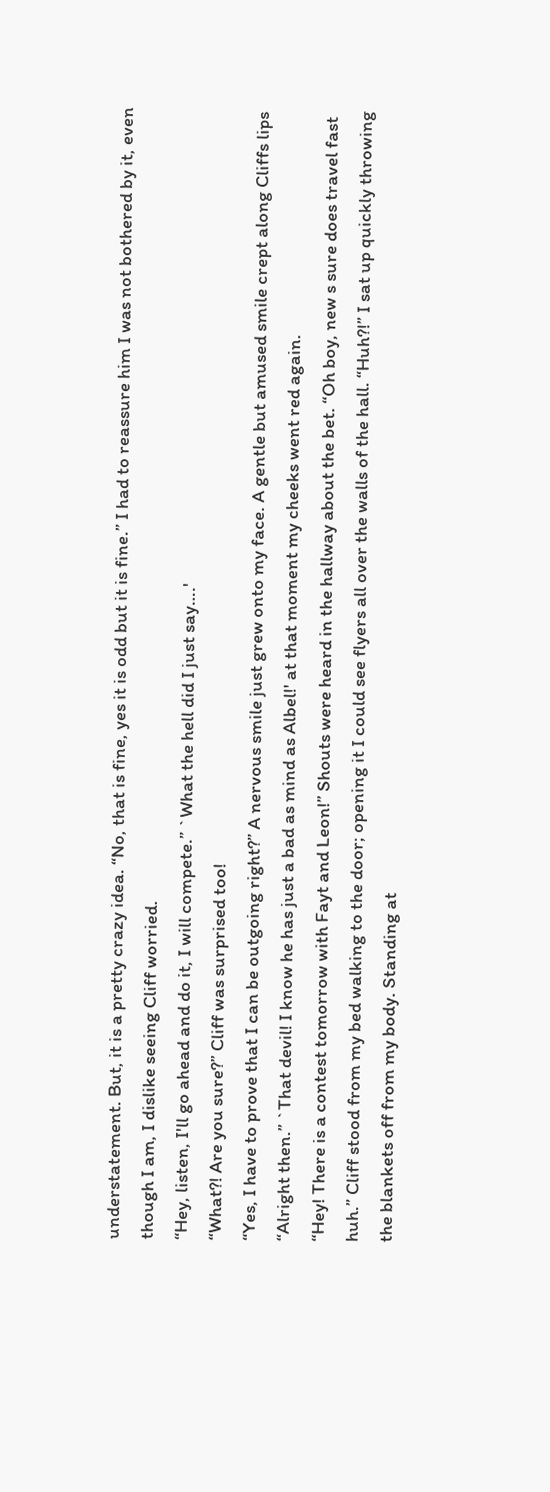understatement. But, it is a pretty crazy idea. “No, that is fine, yes it is odd but it is fine.” I had to reassure him I was not bothered by it, even though I am, I dislike seeing Cliff worried.
“Hey, listen, I'll go ahead and do it, I will compete.” `What the hell did I just say….'
“What?! Are you sure?” Cliff was surprised too!
“Yes, I have to prove that I can be outgoing right?” A nervous smile just grew onto my face. A gentle but amused smile crept along Cliffs lips “Alright then.” `That devil! I know he has just a bad as mind as Albel!' at that moment my cheeks went red again.
“Hey! There is a contest tomorrow with Fayt and Leon!” Shouts were heard in the hallway about the bet. “Oh boy, new s sure does travel fast huh.” Cliff stood from my bed walking to the door; opening it I could see flyers all over the walls of the hall. “Huh?!” I sat up quickly throwing the blankets off from my body. Standing at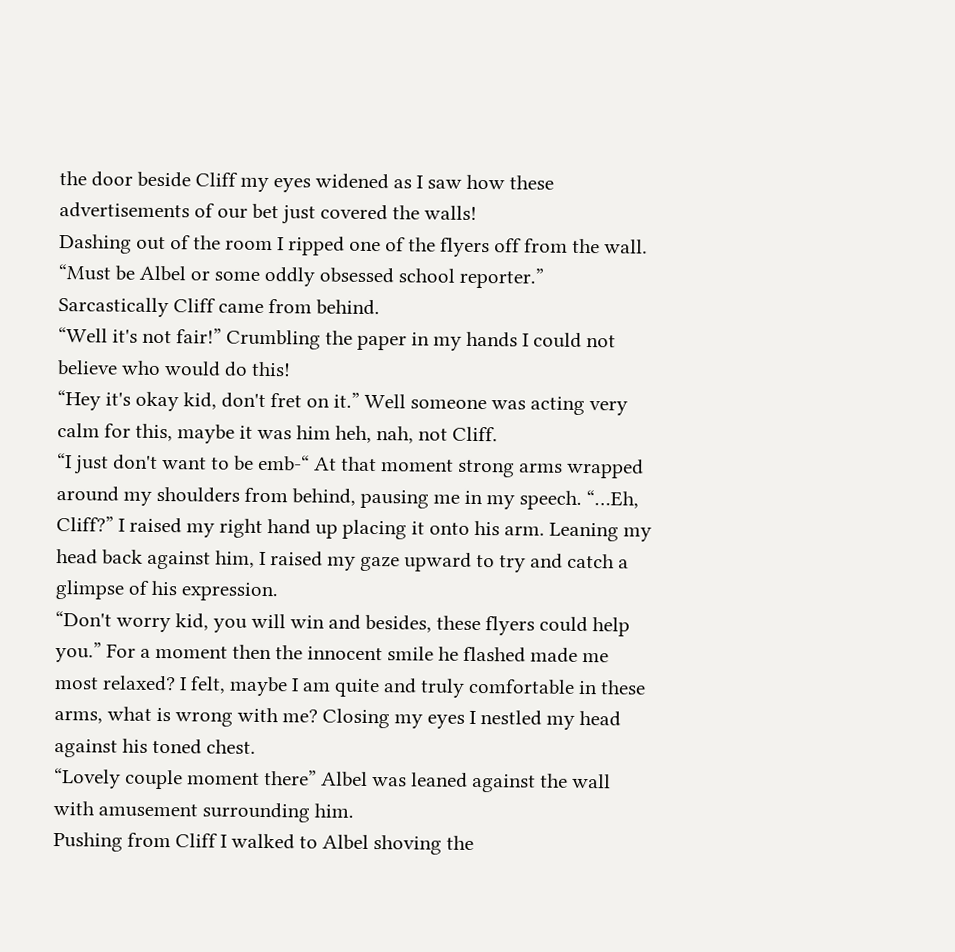the door beside Cliff my eyes widened as I saw how these advertisements of our bet just covered the walls!
Dashing out of the room I ripped one of the flyers off from the wall. “Must be Albel or some oddly obsessed school reporter.” Sarcastically Cliff came from behind.
“Well it's not fair!” Crumbling the paper in my hands I could not believe who would do this!
“Hey it's okay kid, don't fret on it.” Well someone was acting very calm for this, maybe it was him heh, nah, not Cliff.
“I just don't want to be emb-“ At that moment strong arms wrapped around my shoulders from behind, pausing me in my speech. “…Eh, Cliff?” I raised my right hand up placing it onto his arm. Leaning my head back against him, I raised my gaze upward to try and catch a glimpse of his expression.
“Don't worry kid, you will win and besides, these flyers could help you.” For a moment then the innocent smile he flashed made me most relaxed? I felt, maybe I am quite and truly comfortable in these arms, what is wrong with me? Closing my eyes I nestled my head against his toned chest.
“Lovely couple moment there” Albel was leaned against the wall with amusement surrounding him.
Pushing from Cliff I walked to Albel shoving the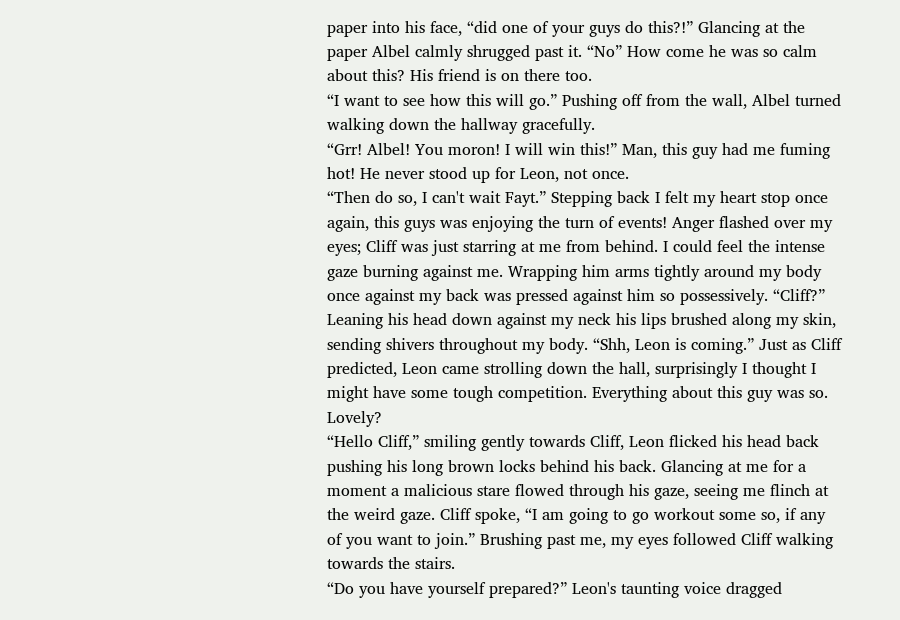paper into his face, “did one of your guys do this?!” Glancing at the paper Albel calmly shrugged past it. “No” How come he was so calm about this? His friend is on there too.
“I want to see how this will go.” Pushing off from the wall, Albel turned walking down the hallway gracefully.
“Grr! Albel! You moron! I will win this!” Man, this guy had me fuming hot! He never stood up for Leon, not once.
“Then do so, I can't wait Fayt.” Stepping back I felt my heart stop once again, this guys was enjoying the turn of events! Anger flashed over my eyes; Cliff was just starring at me from behind. I could feel the intense gaze burning against me. Wrapping him arms tightly around my body once against my back was pressed against him so possessively. “Cliff?” Leaning his head down against my neck his lips brushed along my skin, sending shivers throughout my body. “Shh, Leon is coming.” Just as Cliff predicted, Leon came strolling down the hall, surprisingly I thought I might have some tough competition. Everything about this guy was so. Lovely?
“Hello Cliff,” smiling gently towards Cliff, Leon flicked his head back pushing his long brown locks behind his back. Glancing at me for a moment a malicious stare flowed through his gaze, seeing me flinch at the weird gaze. Cliff spoke, “I am going to go workout some so, if any of you want to join.” Brushing past me, my eyes followed Cliff walking towards the stairs.
“Do you have yourself prepared?” Leon's taunting voice dragged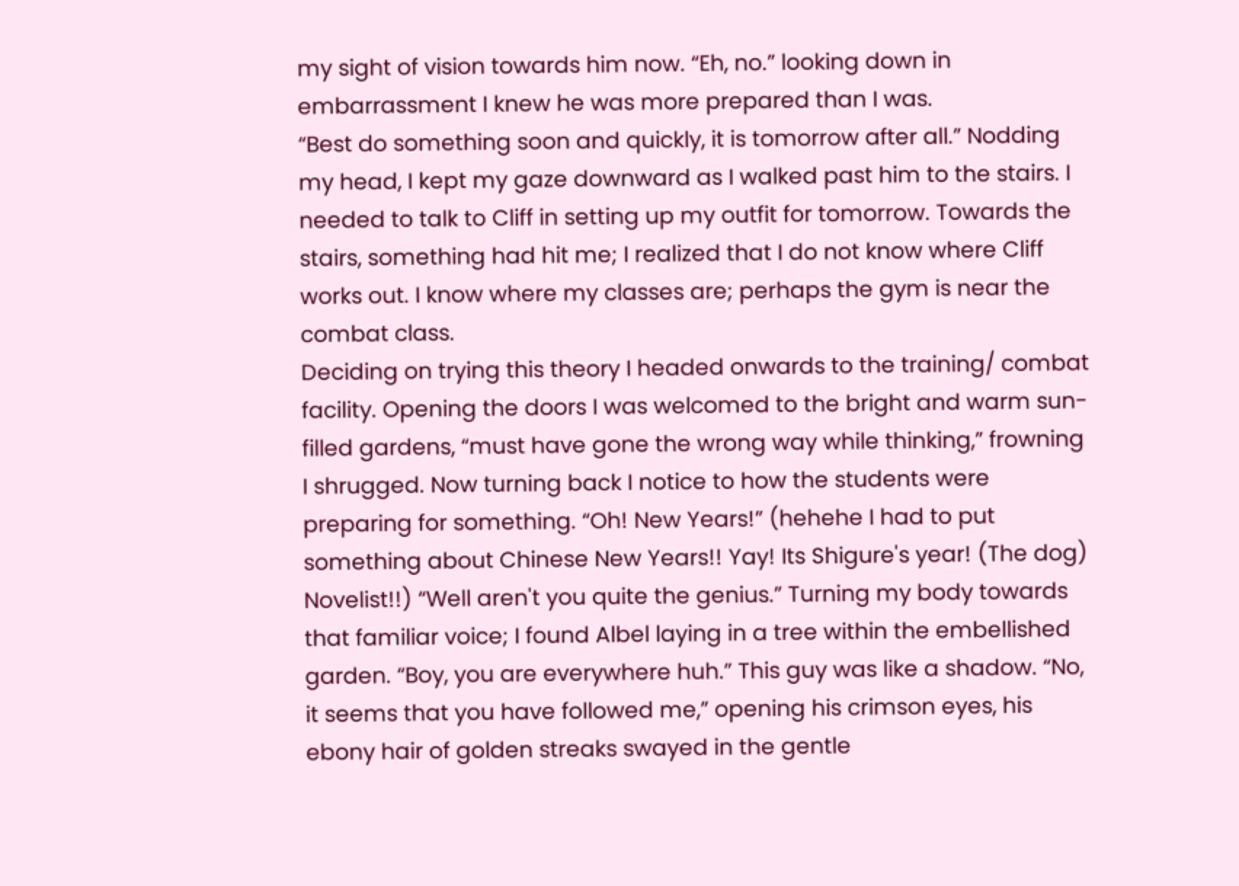my sight of vision towards him now. “Eh, no.” looking down in embarrassment I knew he was more prepared than I was.
“Best do something soon and quickly, it is tomorrow after all.” Nodding my head, I kept my gaze downward as I walked past him to the stairs. I needed to talk to Cliff in setting up my outfit for tomorrow. Towards the stairs, something had hit me; I realized that I do not know where Cliff works out. I know where my classes are; perhaps the gym is near the combat class.
Deciding on trying this theory I headed onwards to the training/ combat facility. Opening the doors I was welcomed to the bright and warm sun-filled gardens, “must have gone the wrong way while thinking,” frowning I shrugged. Now turning back I notice to how the students were preparing for something. “Oh! New Years!” (hehehe I had to put something about Chinese New Years!! Yay! Its Shigure's year! (The dog) Novelist!!) “Well aren't you quite the genius.” Turning my body towards that familiar voice; I found Albel laying in a tree within the embellished garden. “Boy, you are everywhere huh.” This guy was like a shadow. “No, it seems that you have followed me,” opening his crimson eyes, his ebony hair of golden streaks swayed in the gentle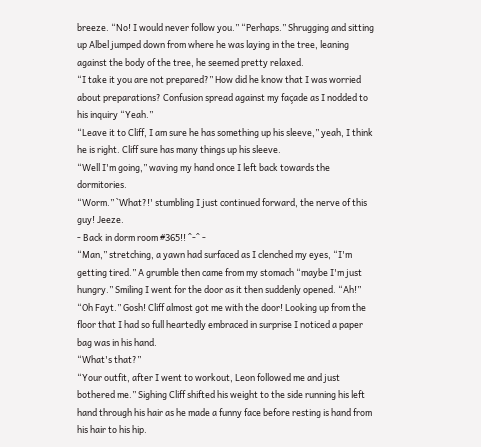breeze. “No! I would never follow you.” “Perhaps.” Shrugging and sitting up Albel jumped down from where he was laying in the tree, leaning against the body of the tree, he seemed pretty relaxed.
“I take it you are not prepared?” How did he know that I was worried about preparations? Confusion spread against my façade as I nodded to his inquiry “Yeah.”
“Leave it to Cliff, I am sure he has something up his sleeve,” yeah, I think he is right. Cliff sure has many things up his sleeve.
“Well I'm going,” waving my hand once I left back towards the dormitories.
“Worm.” `What?!' stumbling I just continued forward, the nerve of this guy! Jeeze.
- Back in dorm room #365!! ^-^ -
“Man,” stretching, a yawn had surfaced as I clenched my eyes, “I'm getting tired.” A grumble then came from my stomach “maybe I'm just hungry.” Smiling I went for the door as it then suddenly opened. “Ah!”
“Oh Fayt.” Gosh! Cliff almost got me with the door! Looking up from the floor that I had so full heartedly embraced in surprise I noticed a paper bag was in his hand.
“What's that?”
“Your outfit, after I went to workout, Leon followed me and just bothered me.” Sighing Cliff shifted his weight to the side running his left hand through his hair as he made a funny face before resting is hand from his hair to his hip.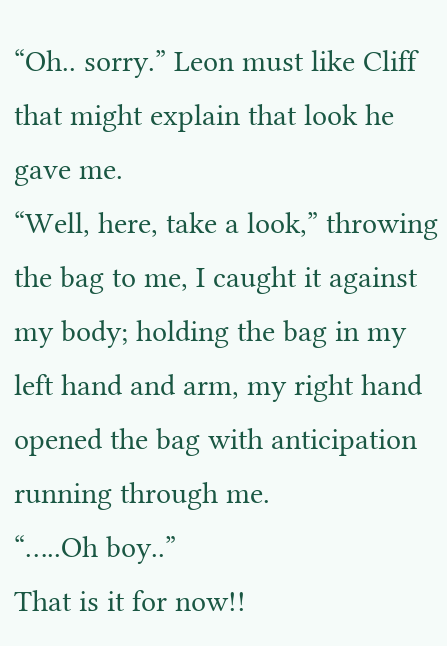“Oh.. sorry.” Leon must like Cliff that might explain that look he gave me.
“Well, here, take a look,” throwing the bag to me, I caught it against my body; holding the bag in my left hand and arm, my right hand opened the bag with anticipation running through me.
“…..Oh boy..”
That is it for now!!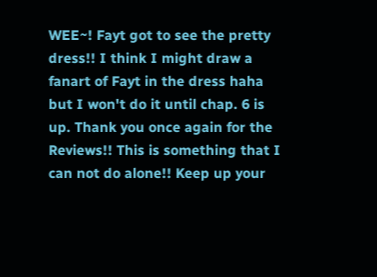WEE~! Fayt got to see the pretty dress!! I think I might draw a fanart of Fayt in the dress haha but I won't do it until chap. 6 is up. Thank you once again for the Reviews!! This is something that I can not do alone!! Keep up your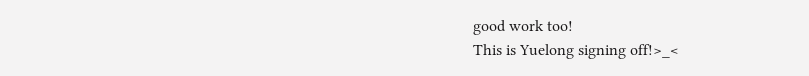good work too!
This is Yuelong signing off!>_<